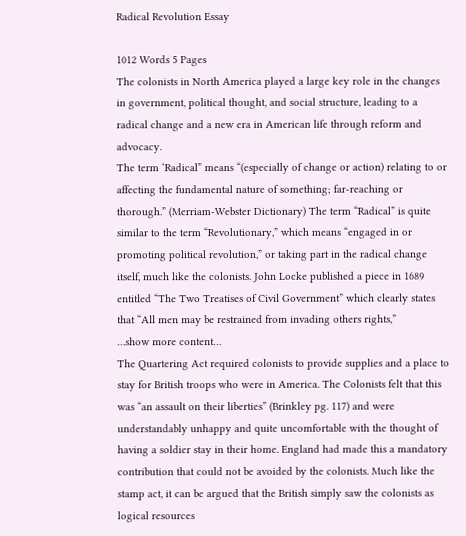Radical Revolution Essay

1012 Words 5 Pages
The colonists in North America played a large key role in the changes in government, political thought, and social structure, leading to a radical change and a new era in American life through reform and advocacy.
The term ‘Radical” means “(especially of change or action) relating to or affecting the fundamental nature of something; far-reaching or thorough.” (Merriam-Webster Dictionary) The term “Radical” is quite similar to the term “Revolutionary,” which means “engaged in or promoting political revolution,” or taking part in the radical change itself, much like the colonists. John Locke published a piece in 1689 entitled “The Two Treatises of Civil Government” which clearly states that “All men may be restrained from invading others rights,”
…show more content…
The Quartering Act required colonists to provide supplies and a place to stay for British troops who were in America. The Colonists felt that this was “an assault on their liberties” (Brinkley pg. 117) and were understandably unhappy and quite uncomfortable with the thought of having a soldier stay in their home. England had made this a mandatory contribution that could not be avoided by the colonists. Much like the stamp act, it can be argued that the British simply saw the colonists as logical resources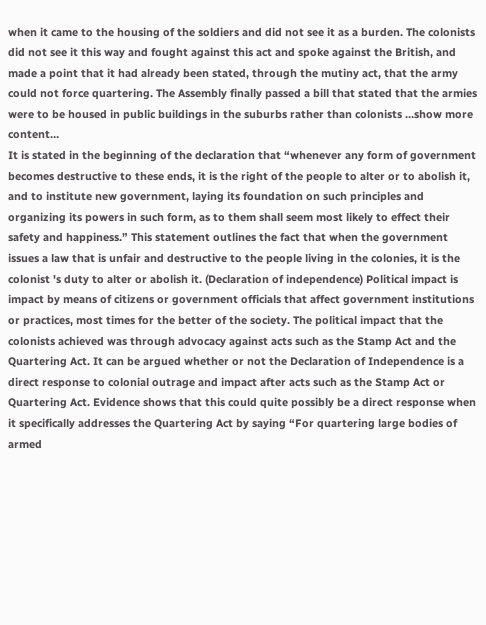when it came to the housing of the soldiers and did not see it as a burden. The colonists did not see it this way and fought against this act and spoke against the British, and made a point that it had already been stated, through the mutiny act, that the army could not force quartering. The Assembly finally passed a bill that stated that the armies were to be housed in public buildings in the suburbs rather than colonists …show more content…
It is stated in the beginning of the declaration that “whenever any form of government becomes destructive to these ends, it is the right of the people to alter or to abolish it, and to institute new government, laying its foundation on such principles and organizing its powers in such form, as to them shall seem most likely to effect their safety and happiness.” This statement outlines the fact that when the government issues a law that is unfair and destructive to the people living in the colonies, it is the colonist 's duty to alter or abolish it. (Declaration of independence) Political impact is impact by means of citizens or government officials that affect government institutions or practices, most times for the better of the society. The political impact that the colonists achieved was through advocacy against acts such as the Stamp Act and the Quartering Act. It can be argued whether or not the Declaration of Independence is a direct response to colonial outrage and impact after acts such as the Stamp Act or Quartering Act. Evidence shows that this could quite possibly be a direct response when it specifically addresses the Quartering Act by saying “For quartering large bodies of armed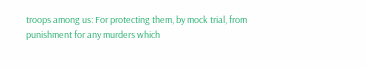troops among us: For protecting them, by mock trial, from punishment for any murders which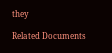they

Related Documents